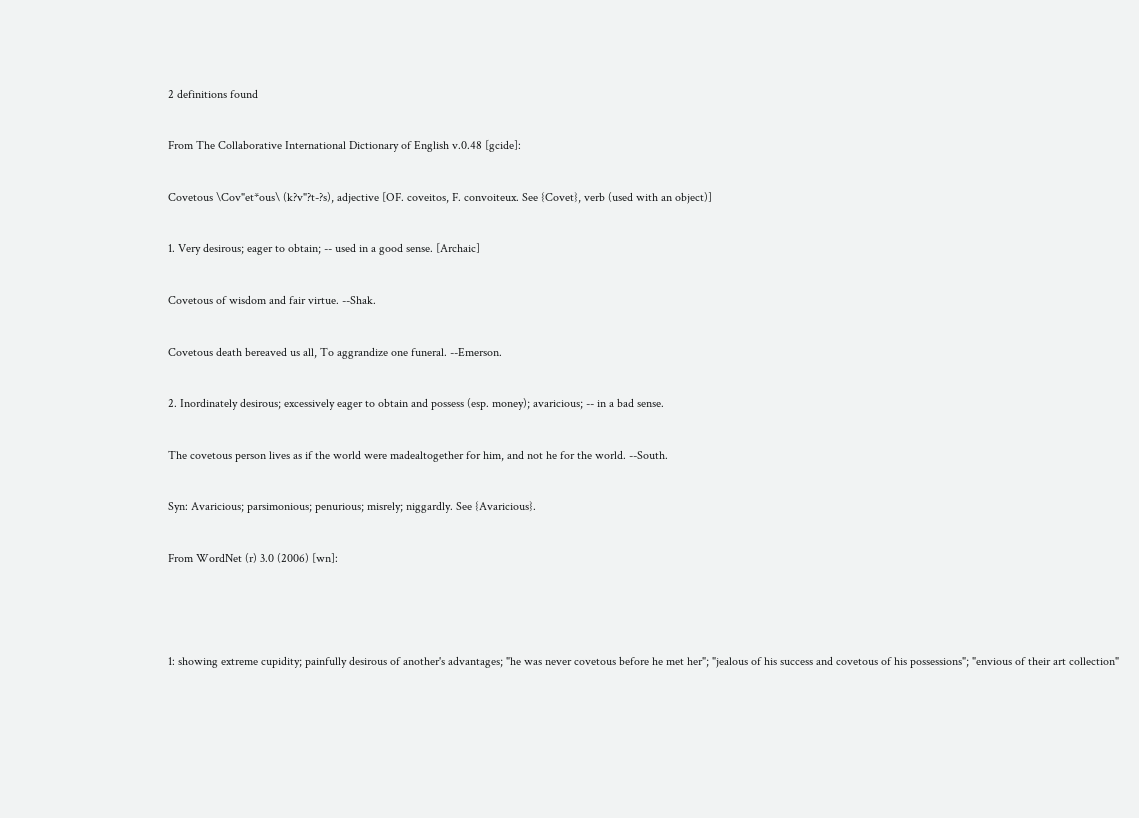2 definitions found

From The Collaborative International Dictionary of English v.0.48 [gcide]:

Covetous \Cov"et*ous\ (k?v"?t-?s), adjective [OF. coveitos, F. convoiteux. See {Covet}, verb (used with an object)]

1. Very desirous; eager to obtain; -- used in a good sense. [Archaic]

Covetous of wisdom and fair virtue. --Shak.

Covetous death bereaved us all, To aggrandize one funeral. --Emerson.

2. Inordinately desirous; excessively eager to obtain and possess (esp. money); avaricious; -- in a bad sense.

The covetous person lives as if the world were madealtogether for him, and not he for the world. --South.

Syn: Avaricious; parsimonious; penurious; misrely; niggardly. See {Avaricious}.

From WordNet (r) 3.0 (2006) [wn]:



1: showing extreme cupidity; painfully desirous of another's advantages; "he was never covetous before he met her"; "jealous of his success and covetous of his possessions"; "envious of their art collection"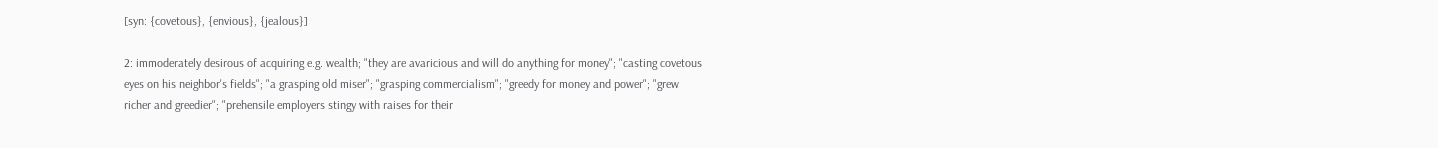[syn: {covetous}, {envious}, {jealous}]

2: immoderately desirous of acquiring e.g. wealth; "they are avaricious and will do anything for money"; "casting covetous eyes on his neighbor's fields"; "a grasping old miser"; "grasping commercialism"; "greedy for money and power"; "grew richer and greedier"; "prehensile employers stingy with raises for their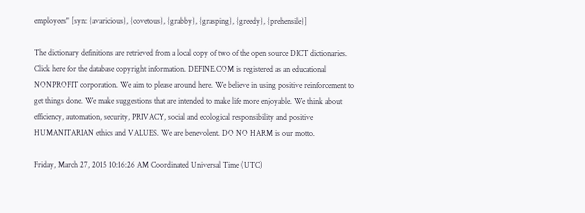employees" [syn: {avaricious}, {covetous}, {grabby}, {grasping}, {greedy}, {prehensile}]

The dictionary definitions are retrieved from a local copy of two of the open source DICT dictionaries. Click here for the database copyright information. DEFINE.COM is registered as an educational NONPROFIT corporation. We aim to please around here. We believe in using positive reinforcement to get things done. We make suggestions that are intended to make life more enjoyable. We think about efficiency, automation, security, PRIVACY, social and ecological responsibility and positive HUMANITARIAN ethics and VALUES. We are benevolent. DO NO HARM is our motto.

Friday, March 27, 2015 10:16:26 AM Coordinated Universal Time (UTC)